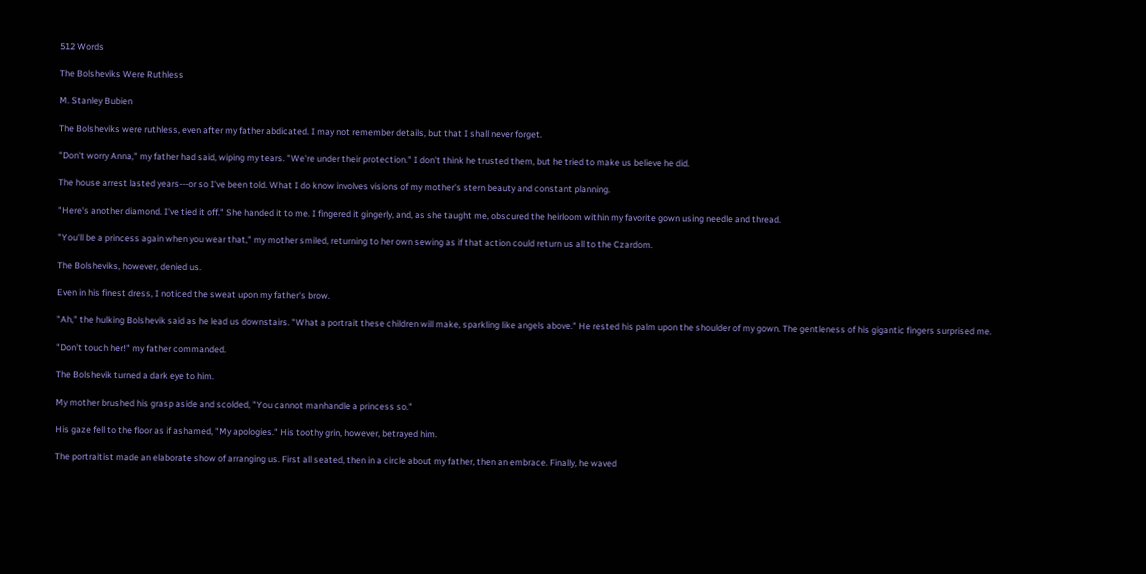512 Words

The Bolsheviks Were Ruthless

M. Stanley Bubien

The Bolsheviks were ruthless, even after my father abdicated. I may not remember details, but that I shall never forget.

"Don't worry Anna," my father had said, wiping my tears. "We're under their protection." I don't think he trusted them, but he tried to make us believe he did.

The house arrest lasted years---or so I've been told. What I do know involves visions of my mother's stern beauty and constant planning.

"Here's another diamond. I've tied it off." She handed it to me. I fingered it gingerly, and, as she taught me, obscured the heirloom within my favorite gown using needle and thread.

"You'll be a princess again when you wear that," my mother smiled, returning to her own sewing as if that action could return us all to the Czardom.

The Bolsheviks, however, denied us.

Even in his finest dress, I noticed the sweat upon my father's brow.

"Ah," the hulking Bolshevik said as he lead us downstairs. "What a portrait these children will make, sparkling like angels above." He rested his palm upon the shoulder of my gown. The gentleness of his gigantic fingers surprised me.

"Don't touch her!" my father commanded.

The Bolshevik turned a dark eye to him.

My mother brushed his grasp aside and scolded, "You cannot manhandle a princess so."

His gaze fell to the floor as if ashamed, "My apologies." His toothy grin, however, betrayed him.

The portraitist made an elaborate show of arranging us. First all seated, then in a circle about my father, then an embrace. Finally, he waved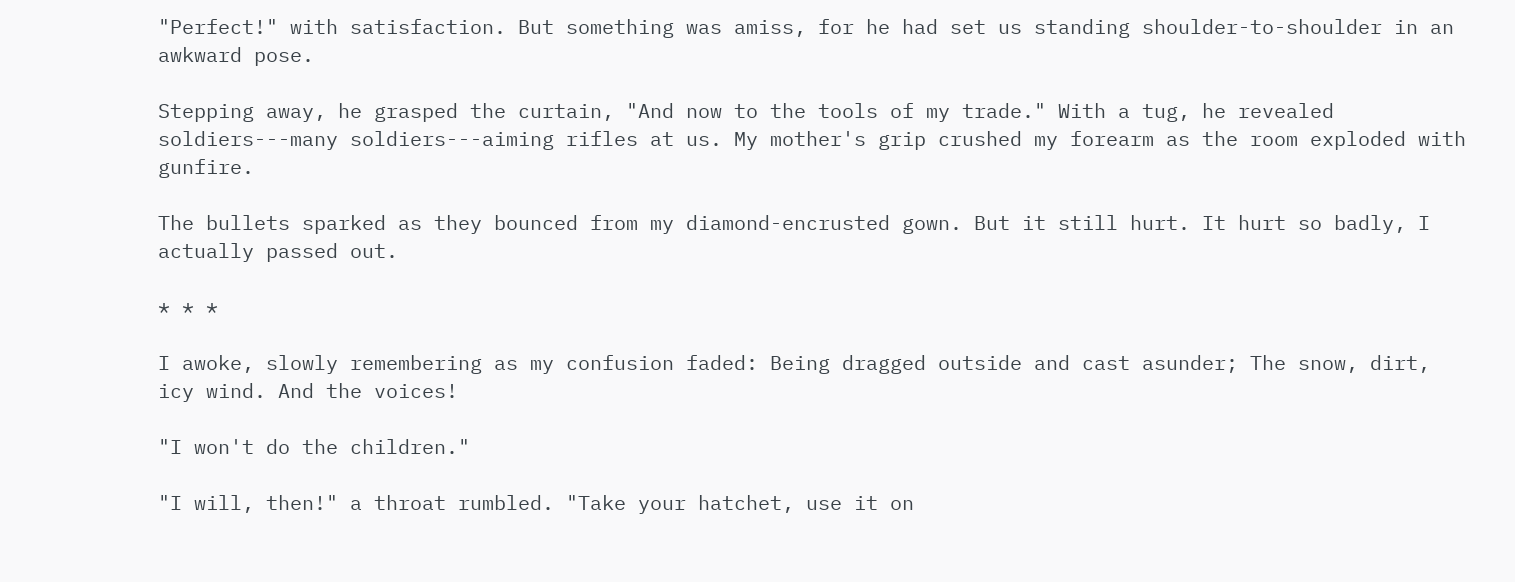"Perfect!" with satisfaction. But something was amiss, for he had set us standing shoulder-to-shoulder in an awkward pose.

Stepping away, he grasped the curtain, "And now to the tools of my trade." With a tug, he revealed soldiers---many soldiers---aiming rifles at us. My mother's grip crushed my forearm as the room exploded with gunfire.

The bullets sparked as they bounced from my diamond-encrusted gown. But it still hurt. It hurt so badly, I actually passed out.

* * *

I awoke, slowly remembering as my confusion faded: Being dragged outside and cast asunder; The snow, dirt, icy wind. And the voices!

"I won't do the children."

"I will, then!" a throat rumbled. "Take your hatchet, use it on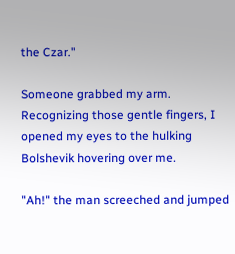the Czar."

Someone grabbed my arm. Recognizing those gentle fingers, I opened my eyes to the hulking Bolshevik hovering over me.

"Ah!" the man screeched and jumped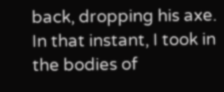back, dropping his axe. In that instant, I took in the bodies of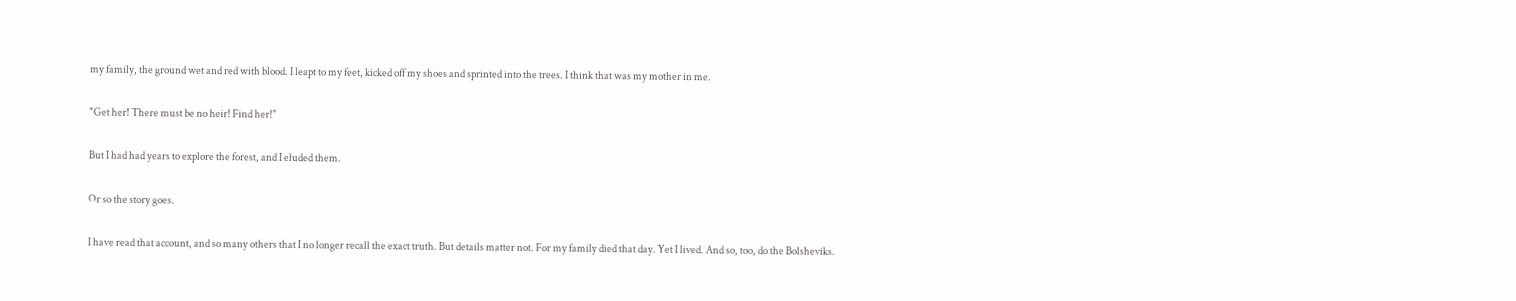my family, the ground wet and red with blood. I leapt to my feet, kicked off my shoes and sprinted into the trees. I think that was my mother in me.

"Get her! There must be no heir! Find her!"

But I had had years to explore the forest, and I eluded them.

Or so the story goes.

I have read that account, and so many others that I no longer recall the exact truth. But details matter not. For my family died that day. Yet I lived. And so, too, do the Bolsheviks.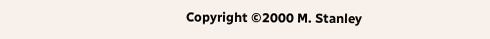Copyright ©2000 M. Stanley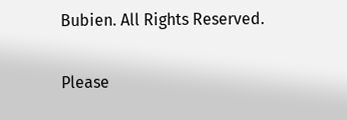Bubien. All Rights Reserved.

Please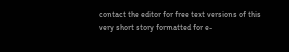contact the editor for free text versions of this very short story formatted for e-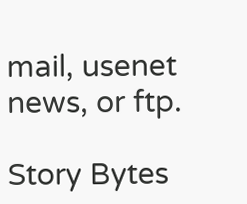mail, usenet news, or ftp.

Story Bytes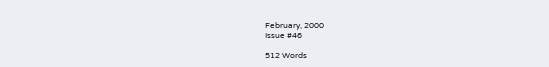February, 2000
Issue #46

512 Words